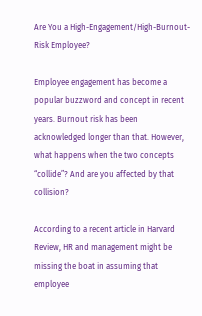Are You a High-Engagement/High-Burnout-Risk Employee?

Employee engagement has become a popular buzzword and concept in recent years. Burnout risk has been acknowledged longer than that. However, what happens when the two concepts “collide”? And are you affected by that collision?

According to a recent article in Harvard Review, HR and management might be missing the boat in assuming that employee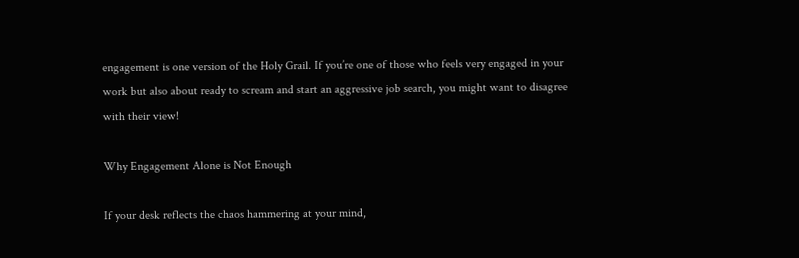engagement is one version of the Holy Grail. If you’re one of those who feels very engaged in your work but also about ready to scream and start an aggressive job search, you might want to disagree with their view!

Why Engagement Alone is Not Enough

If your desk reflects the chaos hammering at your mind,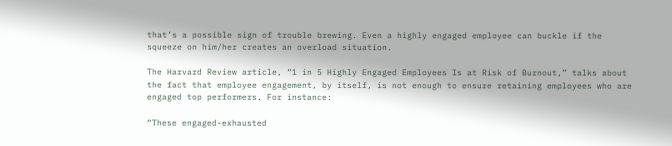that’s a possible sign of trouble brewing. Even a highly engaged employee can buckle if the squeeze on him/her creates an overload situation.

The Harvard Review article, “1 in 5 Highly Engaged Employees Is at Risk of Burnout,” talks about the fact that employee engagement, by itself, is not enough to ensure retaining employees who are engaged top performers. For instance:

“These engaged-exhausted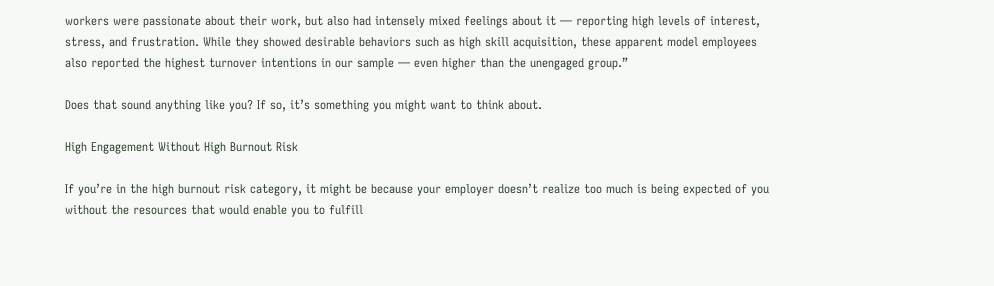workers were passionate about their work, but also had intensely mixed feelings about it — reporting high levels of interest, stress, and frustration. While they showed desirable behaviors such as high skill acquisition, these apparent model employees also reported the highest turnover intentions in our sample — even higher than the unengaged group.”

Does that sound anything like you? If so, it’s something you might want to think about.

High Engagement Without High Burnout Risk

If you’re in the high burnout risk category, it might be because your employer doesn’t realize too much is being expected of you without the resources that would enable you to fulfill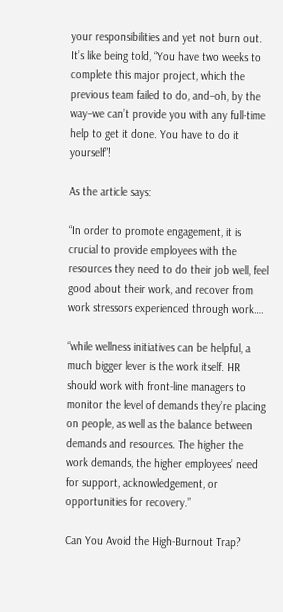your responsibilities and yet not burn out. It’s like being told, “You have two weeks to complete this major project, which the previous team failed to do, and–oh, by the way–we can’t provide you with any full-time help to get it done. You have to do it yourself”!

As the article says:

“In order to promote engagement, it is crucial to provide employees with the resources they need to do their job well, feel good about their work, and recover from work stressors experienced through work….

“while wellness initiatives can be helpful, a much bigger lever is the work itself. HR should work with front-line managers to monitor the level of demands they’re placing on people, as well as the balance between demands and resources. The higher the work demands, the higher employees’ need for support, acknowledgement, or opportunities for recovery.”

Can You Avoid the High-Burnout Trap?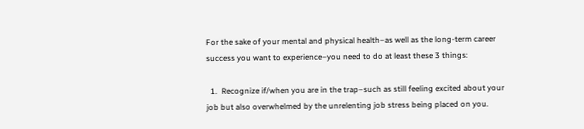For the sake of your mental and physical health–as well as the long-term career success you want to experience–you need to do at least these 3 things:

  1.  Recognize if/when you are in the trap–such as still feeling excited about your job but also overwhelmed by the unrelenting job stress being placed on you.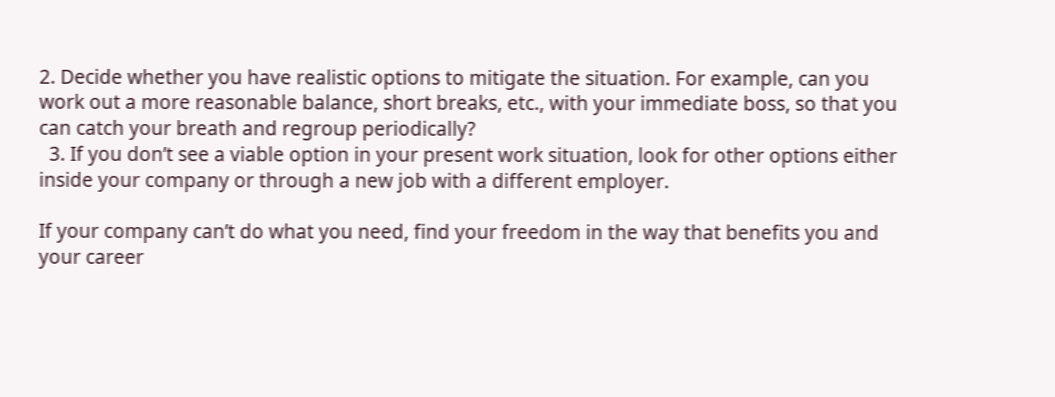2. Decide whether you have realistic options to mitigate the situation. For example, can you work out a more reasonable balance, short breaks, etc., with your immediate boss, so that you can catch your breath and regroup periodically?
  3. If you don’t see a viable option in your present work situation, look for other options either inside your company or through a new job with a different employer.

If your company can’t do what you need, find your freedom in the way that benefits you and your career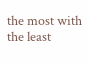the most with the least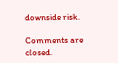downside risk.

Comments are closed.